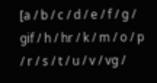[a / b / c / d / e / f / g / gif / h / hr / k / m / o / p / r / s / t / u / v / vg /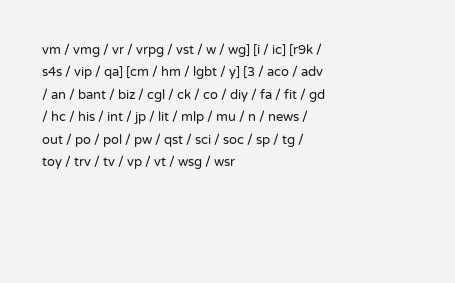vm / vmg / vr / vrpg / vst / w / wg] [i / ic] [r9k / s4s / vip / qa] [cm / hm / lgbt / y] [3 / aco / adv / an / bant / biz / cgl / ck / co / diy / fa / fit / gd / hc / his / int / jp / lit / mlp / mu / n / news / out / po / pol / pw / qst / sci / soc / sp / tg / toy / trv / tv / vp / vt / wsg / wsr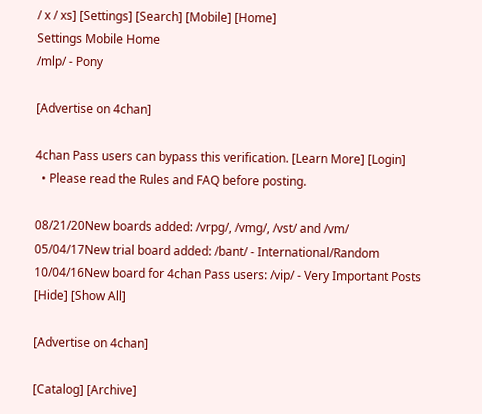/ x / xs] [Settings] [Search] [Mobile] [Home]
Settings Mobile Home
/mlp/ - Pony

[Advertise on 4chan]

4chan Pass users can bypass this verification. [Learn More] [Login]
  • Please read the Rules and FAQ before posting.

08/21/20New boards added: /vrpg/, /vmg/, /vst/ and /vm/
05/04/17New trial board added: /bant/ - International/Random
10/04/16New board for 4chan Pass users: /vip/ - Very Important Posts
[Hide] [Show All]

[Advertise on 4chan]

[Catalog] [Archive]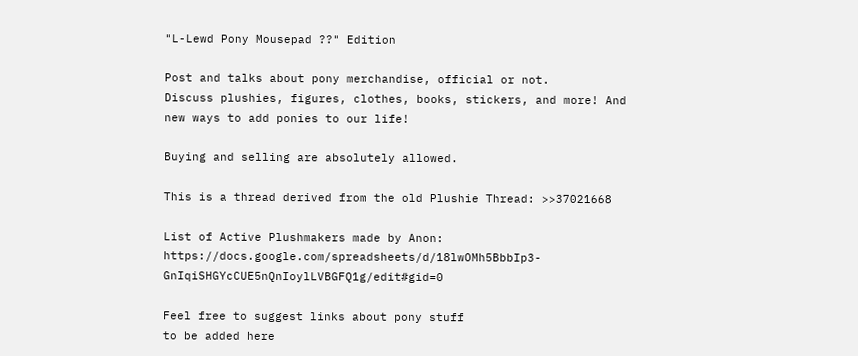"L-Lewd Pony Mousepad ??" Edition

Post and talks about pony merchandise, official or not.
Discuss plushies, figures, clothes, books, stickers, and more! And new ways to add ponies to our life!

Buying and selling are absolutely allowed.

This is a thread derived from the old Plushie Thread: >>37021668

List of Active Plushmakers made by Anon: https://docs.google.com/spreadsheets/d/18lwOMh5BbbIp3-GnIqiSHGYcCUE5nQnIoylLVBGFQ1g/edit#gid=0

Feel free to suggest links about pony stuff
to be added here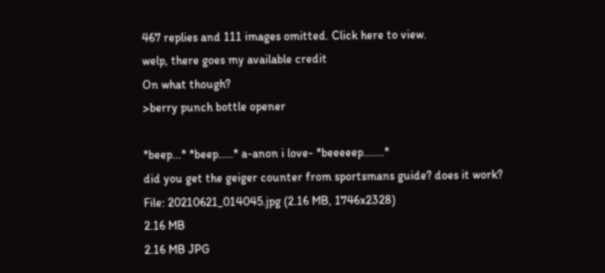467 replies and 111 images omitted. Click here to view.
welp, there goes my available credit
On what though?
>berry punch bottle opener

*beep...* *beep.....* a-anon i love- *beeeeep.......*
did you get the geiger counter from sportsmans guide? does it work?
File: 20210621_014045.jpg (2.16 MB, 1746x2328)
2.16 MB
2.16 MB JPG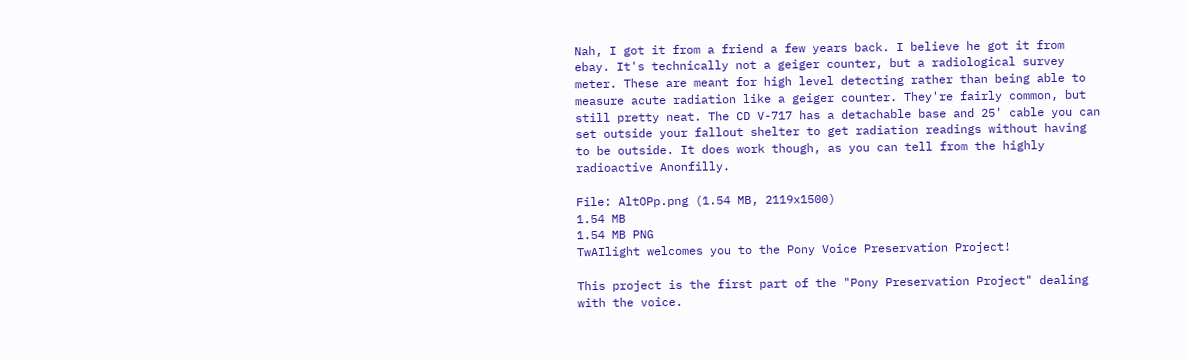Nah, I got it from a friend a few years back. I believe he got it from ebay. It's technically not a geiger counter, but a radiological survey meter. These are meant for high level detecting rather than being able to measure acute radiation like a geiger counter. They're fairly common, but still pretty neat. The CD V-717 has a detachable base and 25' cable you can set outside your fallout shelter to get radiation readings without having to be outside. It does work though, as you can tell from the highly radioactive Anonfilly.

File: AltOPp.png (1.54 MB, 2119x1500)
1.54 MB
1.54 MB PNG
TwAIlight welcomes you to the Pony Voice Preservation Project!

This project is the first part of the "Pony Preservation Project" dealing with the voice.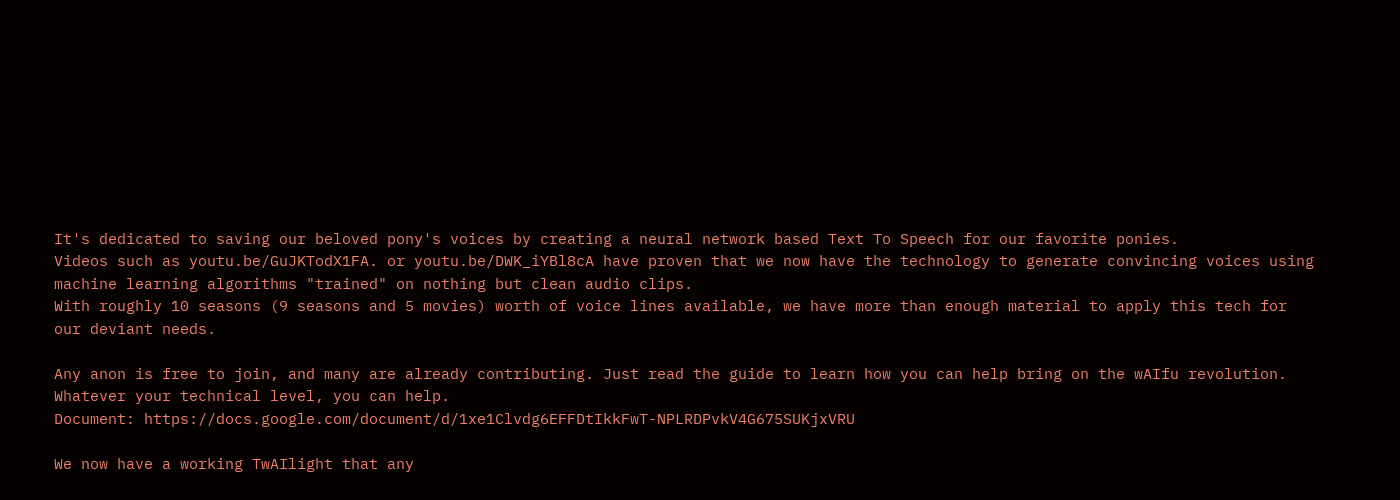It's dedicated to saving our beloved pony's voices by creating a neural network based Text To Speech for our favorite ponies.
Videos such as youtu.be/GuJKTodX1FA. or youtu.be/DWK_iYBl8cA have proven that we now have the technology to generate convincing voices using machine learning algorithms "trained" on nothing but clean audio clips.
With roughly 10 seasons (9 seasons and 5 movies) worth of voice lines available, we have more than enough material to apply this tech for our deviant needs.

Any anon is free to join, and many are already contributing. Just read the guide to learn how you can help bring on the wAIfu revolution. Whatever your technical level, you can help.
Document: https://docs.google.com/document/d/1xe1Clvdg6EFFDtIkkFwT-NPLRDPvkV4G675SUKjxVRU

We now have a working TwAIlight that any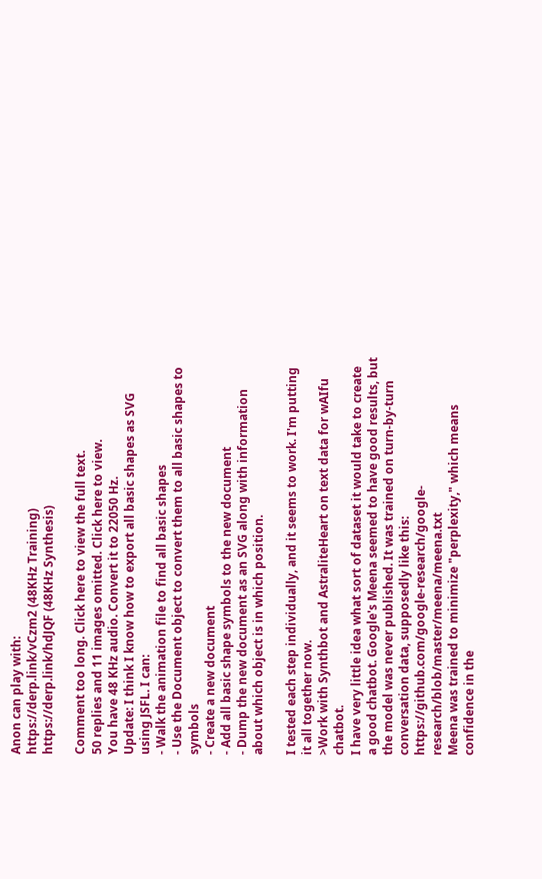Anon can play with:
https://derp.link/vCzm2 (48KHz Training)
https://derp.link/hdJQF (48KHz Synthesis)

Comment too long. Click here to view the full text.
50 replies and 11 images omitted. Click here to view.
You have 48 KHz audio. Convert it to 22050 Hz.
Update: I think I know how to export all basic shapes as SVG using JSFL. I can:
- Walk the animation file to find all basic shapes
- Use the Document object to convert them to all basic shapes to symbols
- Create a new document
- Add all basic shape symbols to the new document
- Dump the new document as an SVG along with information about which object is in which position.

I tested each step individually, and it seems to work. I'm putting it all together now.
>Work with Synthbot and AstraliteHeart on text data for wAIfu chatbot.
I have very little idea what sort of dataset it would take to create a good chatbot. Google's Meena seemed to have good results, but the model was never published. It was trained on turn-by-turn conversation data, supposedly like this: https://github.com/google-research/google-research/blob/master/meena/meena.txt
Meena was trained to minimize "perplexity," which means confidence in the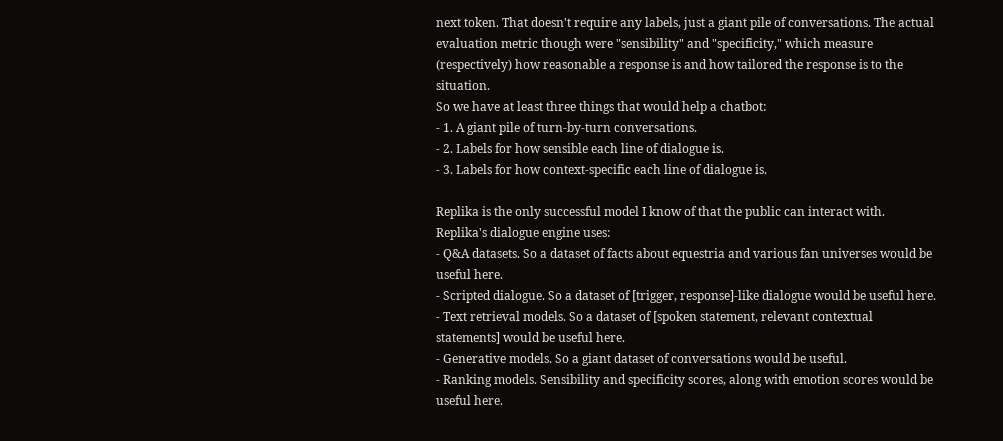next token. That doesn't require any labels, just a giant pile of conversations. The actual evaluation metric though were "sensibility" and "specificity," which measure (respectively) how reasonable a response is and how tailored the response is to the situation.
So we have at least three things that would help a chatbot:
- 1. A giant pile of turn-by-turn conversations.
- 2. Labels for how sensible each line of dialogue is.
- 3. Labels for how context-specific each line of dialogue is.

Replika is the only successful model I know of that the public can interact with. Replika's dialogue engine uses:
- Q&A datasets. So a dataset of facts about equestria and various fan universes would be useful here.
- Scripted dialogue. So a dataset of [trigger, response]-like dialogue would be useful here.
- Text retrieval models. So a dataset of [spoken statement, relevant contextual statements] would be useful here.
- Generative models. So a giant dataset of conversations would be useful.
- Ranking models. Sensibility and specificity scores, along with emotion scores would be useful here.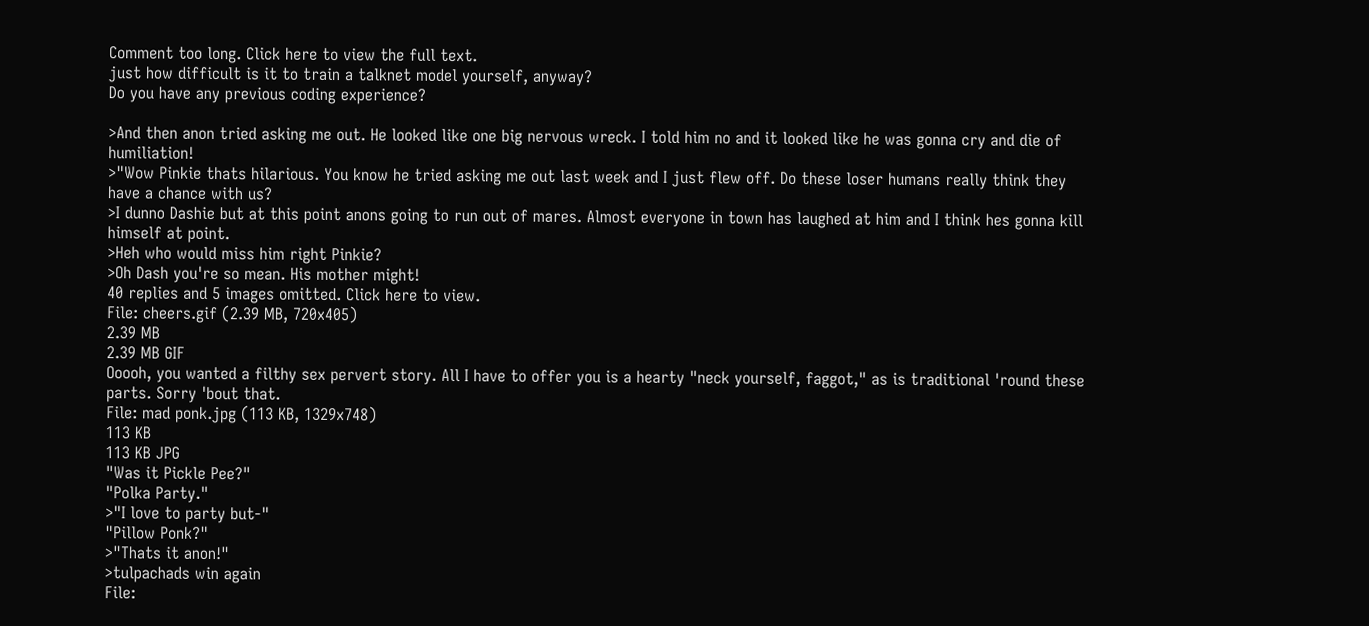Comment too long. Click here to view the full text.
just how difficult is it to train a talknet model yourself, anyway?
Do you have any previous coding experience?

>And then anon tried asking me out. He looked like one big nervous wreck. I told him no and it looked like he was gonna cry and die of humiliation!
>"Wow Pinkie thats hilarious. You know he tried asking me out last week and I just flew off. Do these loser humans really think they have a chance with us?
>I dunno Dashie but at this point anons going to run out of mares. Almost everyone in town has laughed at him and I think hes gonna kill himself at point.
>Heh who would miss him right Pinkie?
>Oh Dash you're so mean. His mother might!
40 replies and 5 images omitted. Click here to view.
File: cheers.gif (2.39 MB, 720x405)
2.39 MB
2.39 MB GIF
Ooooh, you wanted a filthy sex pervert story. All I have to offer you is a hearty "neck yourself, faggot," as is traditional 'round these parts. Sorry 'bout that.
File: mad ponk.jpg (113 KB, 1329x748)
113 KB
113 KB JPG
"Was it Pickle Pee?"
"Polka Party."
>"I love to party but-"
"Pillow Ponk?"
>"Thats it anon!"
>tulpachads win again
File: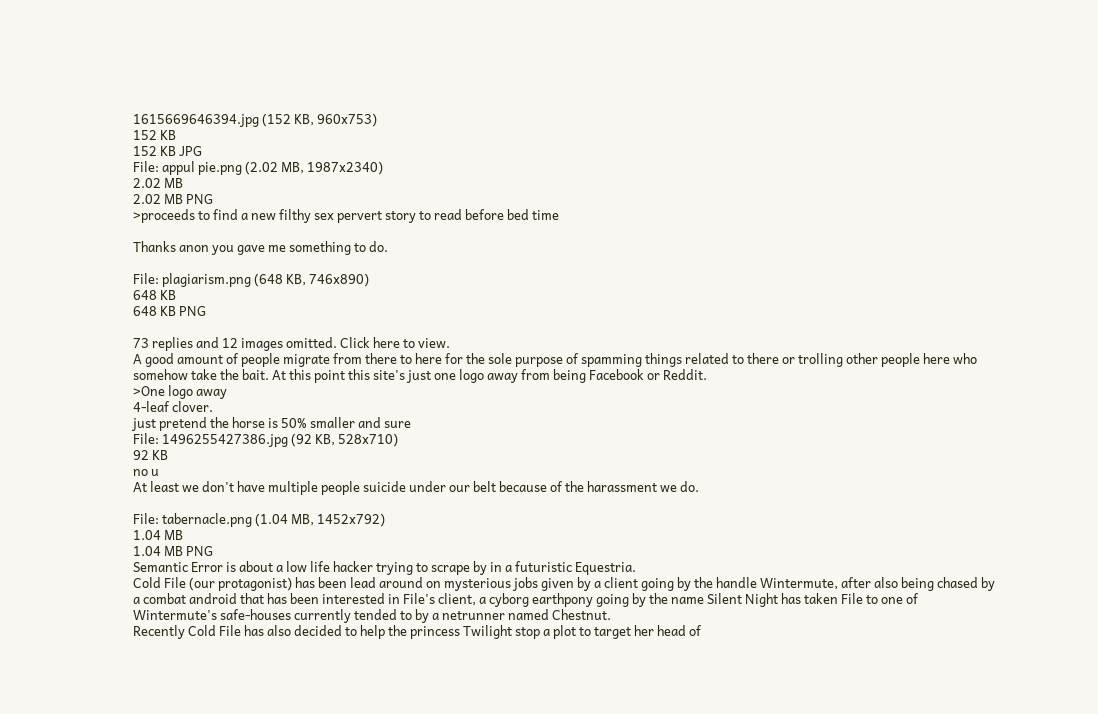1615669646394.jpg (152 KB, 960x753)
152 KB
152 KB JPG
File: appul pie.png (2.02 MB, 1987x2340)
2.02 MB
2.02 MB PNG
>proceeds to find a new filthy sex pervert story to read before bed time

Thanks anon you gave me something to do.

File: plagiarism.png (648 KB, 746x890)
648 KB
648 KB PNG

73 replies and 12 images omitted. Click here to view.
A good amount of people migrate from there to here for the sole purpose of spamming things related to there or trolling other people here who somehow take the bait. At this point this site's just one logo away from being Facebook or Reddit.
>One logo away
4-leaf clover.
just pretend the horse is 50% smaller and sure
File: 1496255427386.jpg (92 KB, 528x710)
92 KB
no u
At least we don't have multiple people suicide under our belt because of the harassment we do.

File: tabernacle.png (1.04 MB, 1452x792)
1.04 MB
1.04 MB PNG
Semantic Error is about a low life hacker trying to scrape by in a futuristic Equestria.
Cold File (our protagonist) has been lead around on mysterious jobs given by a client going by the handle Wintermute, after also being chased by a combat android that has been interested in File's client, a cyborg earthpony going by the name Silent Night has taken File to one of Wintermute's safe-houses currently tended to by a netrunner named Chestnut.
Recently Cold File has also decided to help the princess Twilight stop a plot to target her head of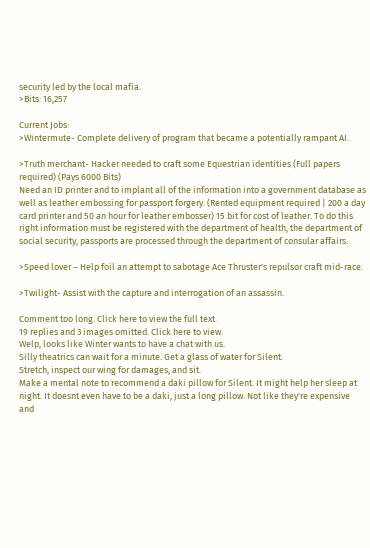security led by the local mafia.
>Bits: 16,257

Current Jobs:
>Wintermute- Complete delivery of program that became a potentially rampant AI.

>Truth merchant- Hacker needed to craft some Equestrian identities (Full papers required) (Pays 6000 Bits)
Need an ID printer and to implant all of the information into a government database as well as leather embossing for passport forgery. (Rented equipment required | 200 a day card printer and 50 an hour for leather embosser) 15 bit for cost of leather. To do this right information must be registered with the department of health, the department of social security, passports are processed through the department of consular affairs.

>Speed lover – Help foil an attempt to sabotage Ace Thruster's repulsor craft mid-race.

>Twilight- Assist with the capture and interrogation of an assassin.

Comment too long. Click here to view the full text.
19 replies and 3 images omitted. Click here to view.
Welp, looks like Winter wants to have a chat with us.
Silly theatrics can wait for a minute. Get a glass of water for Silent.
Stretch, inspect our wing for damages, and sit.
Make a mental note to recommend a daki pillow for Silent. It might help her sleep at night. It doesnt even have to be a daki, just a long pillow. Not like they're expensive and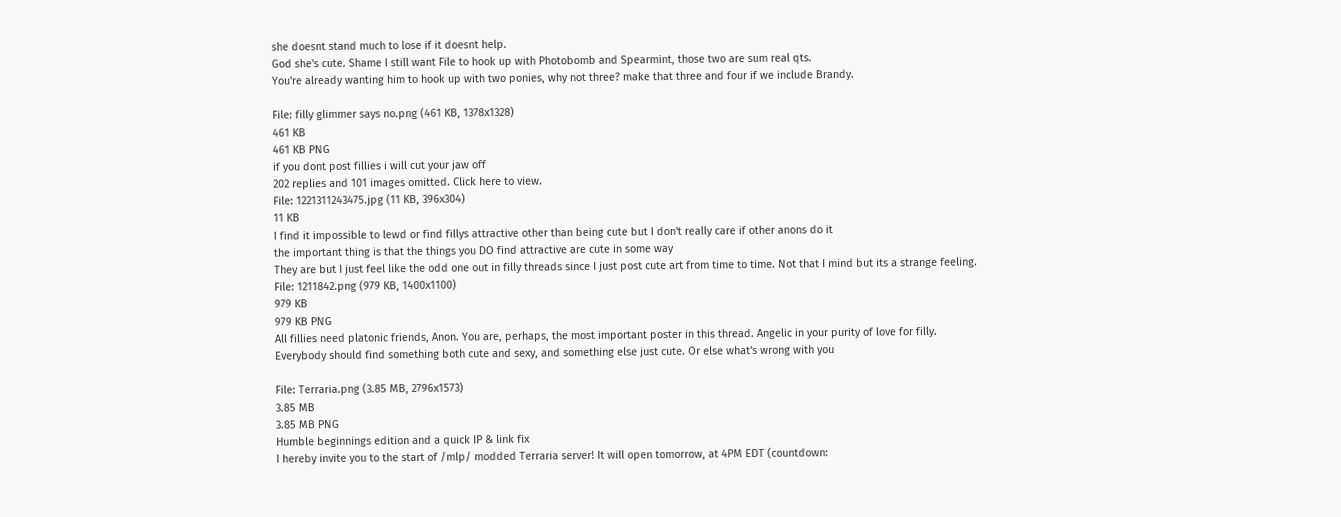she doesnt stand much to lose if it doesnt help.
God she's cute. Shame I still want File to hook up with Photobomb and Spearmint, those two are sum real qts.
You're already wanting him to hook up with two ponies, why not three? make that three and four if we include Brandy.

File: filly glimmer says no.png (461 KB, 1378x1328)
461 KB
461 KB PNG
if you dont post fillies i will cut your jaw off
202 replies and 101 images omitted. Click here to view.
File: 1221311243475.jpg (11 KB, 396x304)
11 KB
I find it impossible to lewd or find fillys attractive other than being cute but I don't really care if other anons do it
the important thing is that the things you DO find attractive are cute in some way
They are but I just feel like the odd one out in filly threads since I just post cute art from time to time. Not that I mind but its a strange feeling.
File: 1211842.png (979 KB, 1400x1100)
979 KB
979 KB PNG
All fillies need platonic friends, Anon. You are, perhaps, the most important poster in this thread. Angelic in your purity of love for filly.
Everybody should find something both cute and sexy, and something else just cute. Or else what's wrong with you

File: Terraria.png (3.85 MB, 2796x1573)
3.85 MB
3.85 MB PNG
Humble beginnings edition and a quick IP & link fix
I hereby invite you to the start of /mlp/ modded Terraria server! It will open tomorrow, at 4PM EDT (countdown: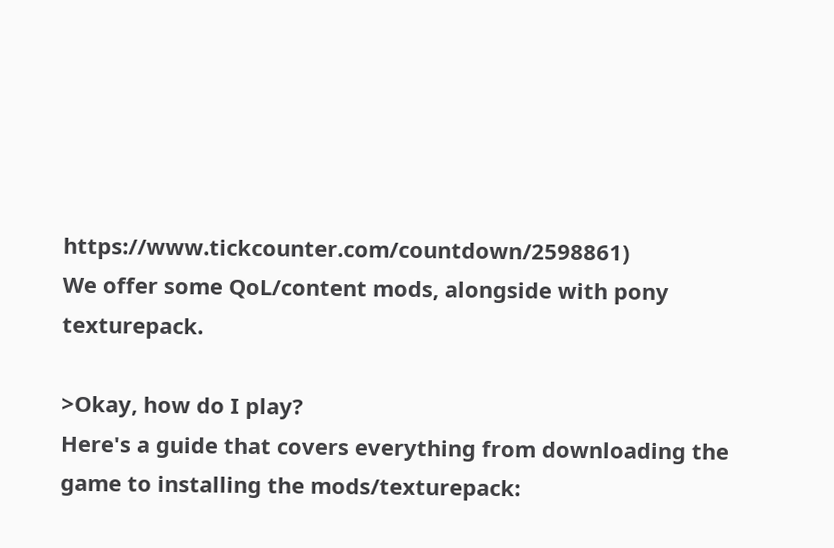https://www.tickcounter.com/countdown/2598861)
We offer some QoL/content mods, alongside with pony texturepack.

>Okay, how do I play?
Here's a guide that covers everything from downloading the game to installing the mods/texturepack: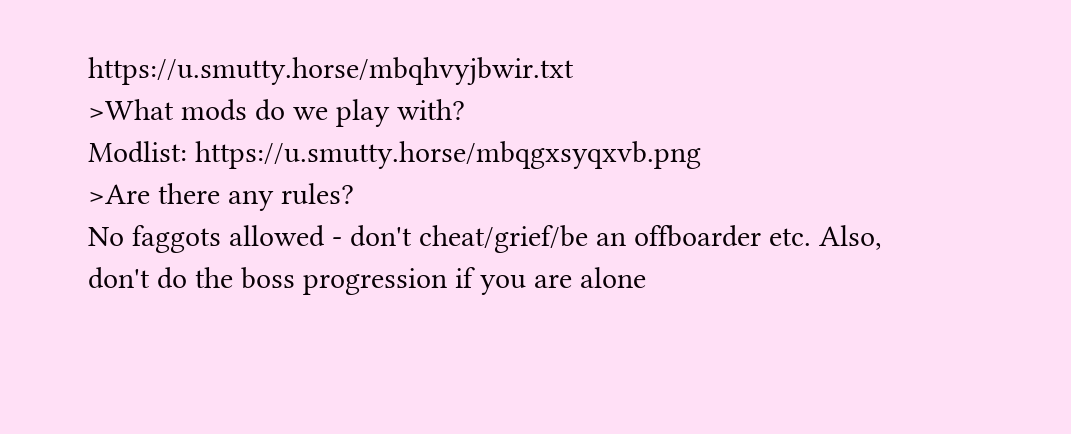https://u.smutty.horse/mbqhvyjbwir.txt
>What mods do we play with?
Modlist: https://u.smutty.horse/mbqgxsyqxvb.png
>Are there any rules?
No faggots allowed - don't cheat/grief/be an offboarder etc. Also, don't do the boss progression if you are alone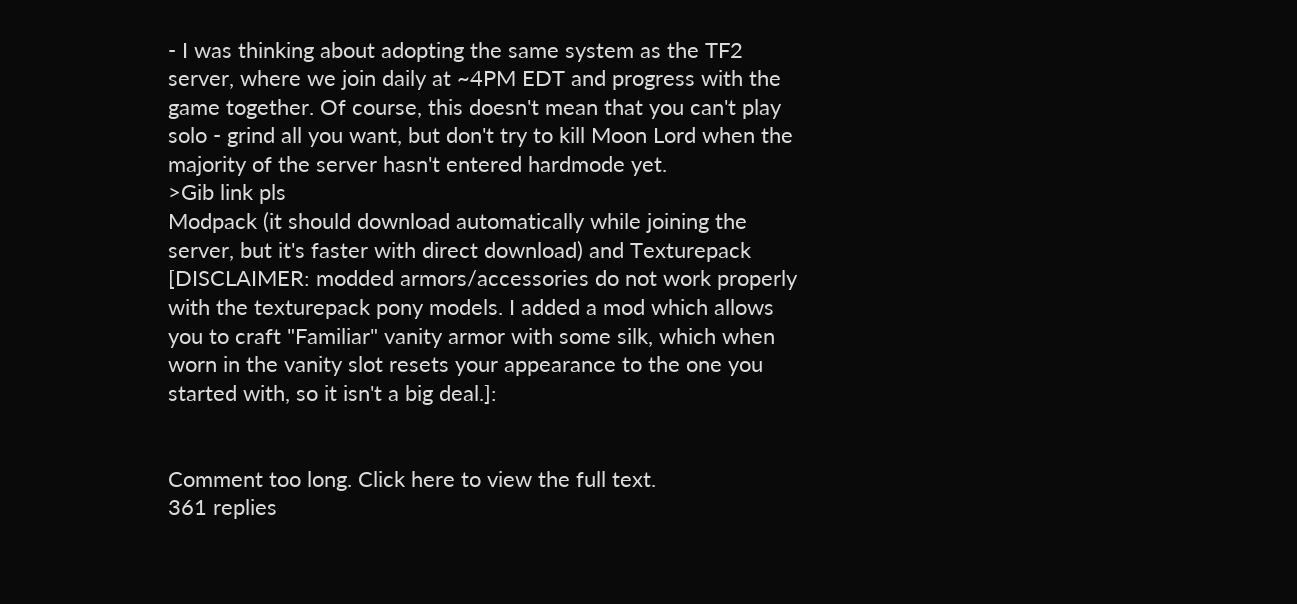- I was thinking about adopting the same system as the TF2 server, where we join daily at ~4PM EDT and progress with the game together. Of course, this doesn't mean that you can't play solo - grind all you want, but don't try to kill Moon Lord when the majority of the server hasn't entered hardmode yet.
>Gib link pls
Modpack (it should download automatically while joining the server, but it's faster with direct download) and Texturepack [DISCLAIMER: modded armors/accessories do not work properly with the texturepack pony models. I added a mod which allows you to craft "Familiar" vanity armor with some silk, which when worn in the vanity slot resets your appearance to the one you started with, so it isn't a big deal.]:


Comment too long. Click here to view the full text.
361 replies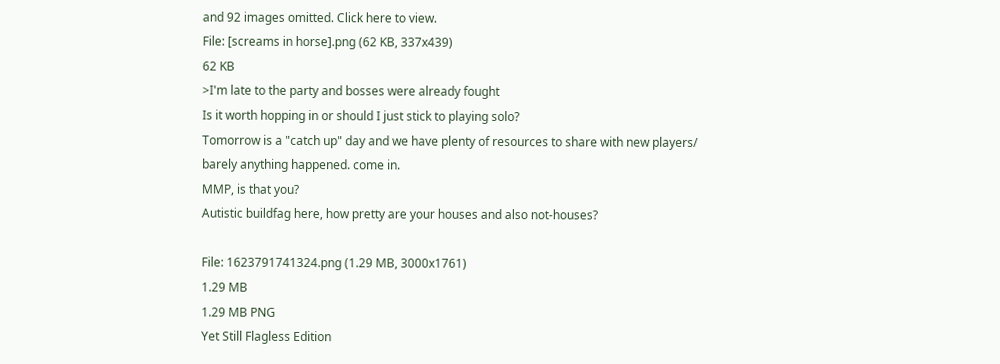and 92 images omitted. Click here to view.
File: [screams in horse].png (62 KB, 337x439)
62 KB
>I'm late to the party and bosses were already fought
Is it worth hopping in or should I just stick to playing solo?
Tomorrow is a "catch up" day and we have plenty of resources to share with new players/
barely anything happened. come in.
MMP, is that you?
Autistic buildfag here, how pretty are your houses and also not-houses?

File: 1623791741324.png (1.29 MB, 3000x1761)
1.29 MB
1.29 MB PNG
Yet Still Flagless Edition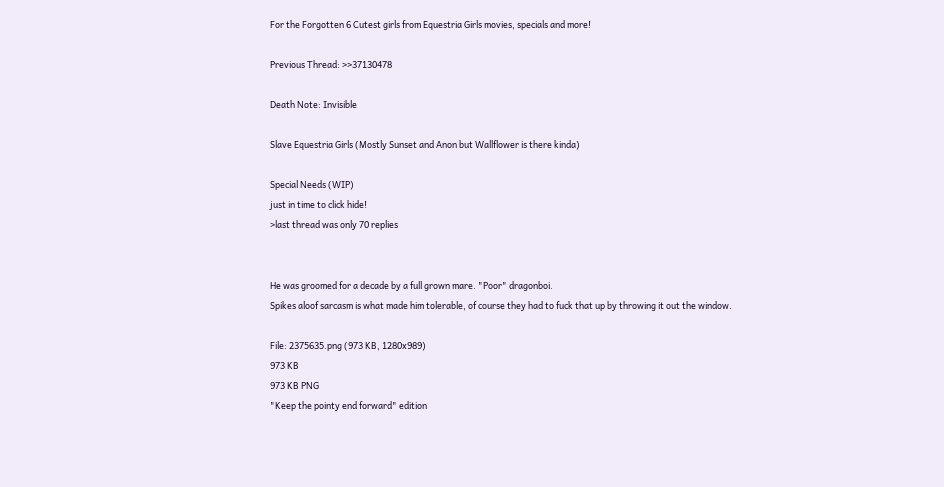For the Forgotten 6 Cutest girls from Equestria Girls movies, specials and more!

Previous Thread: >>37130478

Death Note: Invisible

Slave Equestria Girls (Mostly Sunset and Anon but Wallflower is there kinda)

Special Needs (WIP)
just in time to click hide!
>last thread was only 70 replies


He was groomed for a decade by a full grown mare. "Poor" dragonboi.
Spikes aloof sarcasm is what made him tolerable, of course they had to fuck that up by throwing it out the window.

File: 2375635.png (973 KB, 1280x989)
973 KB
973 KB PNG
"Keep the pointy end forward" edition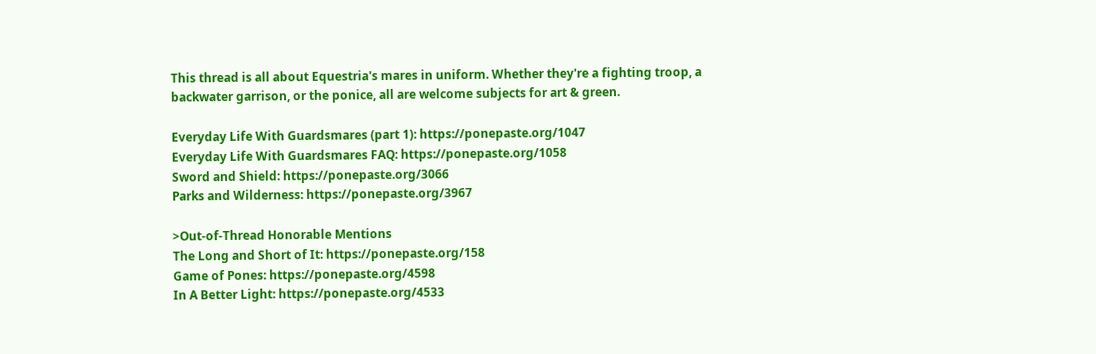This thread is all about Equestria's mares in uniform. Whether they're a fighting troop, a backwater garrison, or the ponice, all are welcome subjects for art & green.

Everyday Life With Guardsmares (part 1): https://ponepaste.org/1047
Everyday Life With Guardsmares FAQ: https://ponepaste.org/1058
Sword and Shield: https://ponepaste.org/3066
Parks and Wilderness: https://ponepaste.org/3967

>Out-of-Thread Honorable Mentions
The Long and Short of It: https://ponepaste.org/158
Game of Pones: https://ponepaste.org/4598
In A Better Light: https://ponepaste.org/4533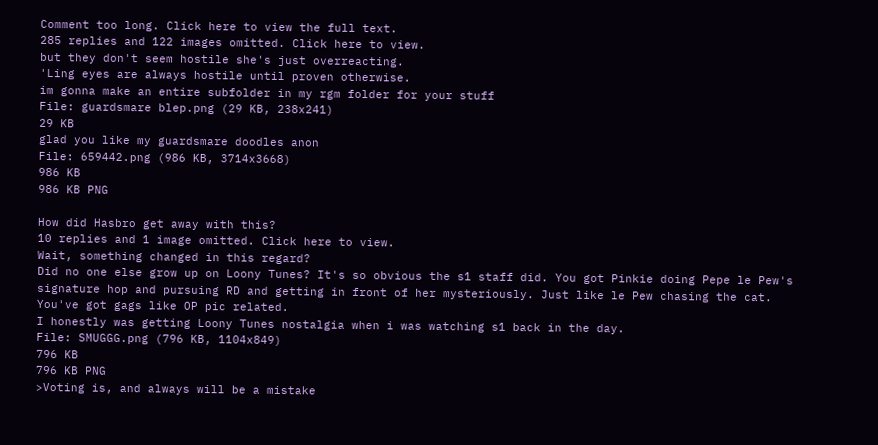Comment too long. Click here to view the full text.
285 replies and 122 images omitted. Click here to view.
but they don't seem hostile she's just overreacting.
'Ling eyes are always hostile until proven otherwise.
im gonna make an entire subfolder in my rgm folder for your stuff
File: guardsmare blep.png (29 KB, 238x241)
29 KB
glad you like my guardsmare doodles anon
File: 659442.png (986 KB, 3714x3668)
986 KB
986 KB PNG

How did Hasbro get away with this?
10 replies and 1 image omitted. Click here to view.
Wait, something changed in this regard?
Did no one else grow up on Loony Tunes? It's so obvious the s1 staff did. You got Pinkie doing Pepe le Pew's signature hop and pursuing RD and getting in front of her mysteriously. Just like le Pew chasing the cat. You've got gags like OP pic related.
I honestly was getting Loony Tunes nostalgia when i was watching s1 back in the day.
File: SMUGGG.png (796 KB, 1104x849)
796 KB
796 KB PNG
>Voting is, and always will be a mistake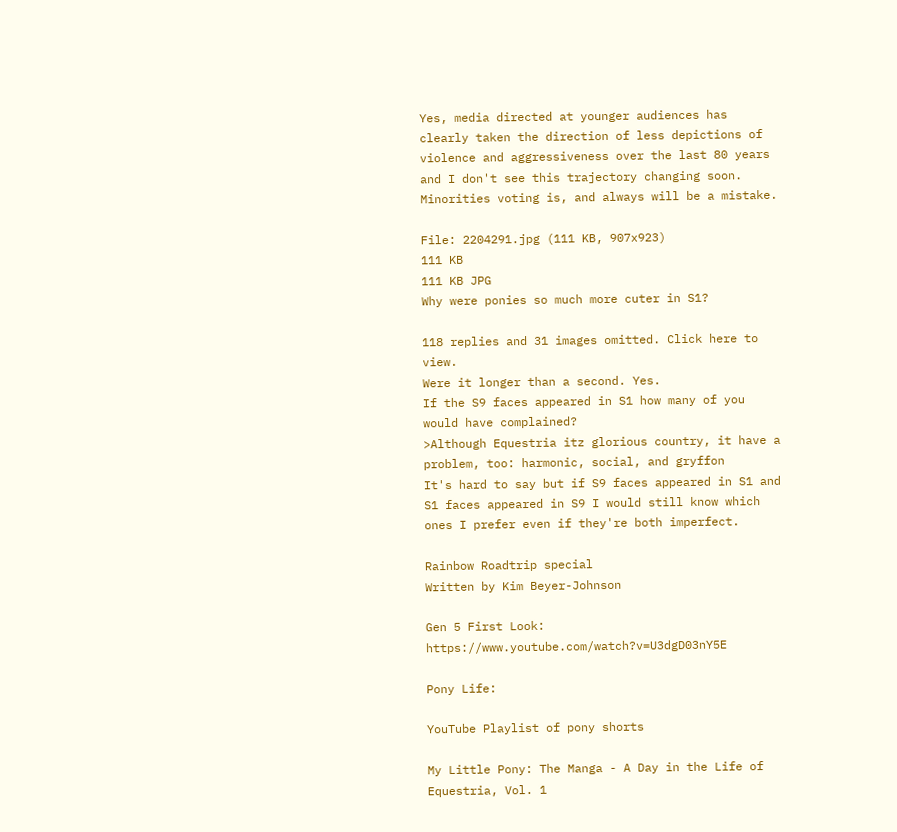Yes, media directed at younger audiences has clearly taken the direction of less depictions of violence and aggressiveness over the last 80 years and I don't see this trajectory changing soon.
Minorities voting is, and always will be a mistake.

File: 2204291.jpg (111 KB, 907x923)
111 KB
111 KB JPG
Why were ponies so much more cuter in S1?

118 replies and 31 images omitted. Click here to view.
Were it longer than a second. Yes.
If the S9 faces appeared in S1 how many of you would have complained?
>Although Equestria itz glorious country, it have a problem, too: harmonic, social, and gryffon
It's hard to say but if S9 faces appeared in S1 and S1 faces appeared in S9 I would still know which ones I prefer even if they're both imperfect.

Rainbow Roadtrip special
Written by Kim Beyer-Johnson

Gen 5 First Look: https://www.youtube.com/watch?v=U3dgD03nY5E

Pony Life:

YouTube Playlist of pony shorts

My Little Pony: The Manga - A Day in the Life of Equestria, Vol. 1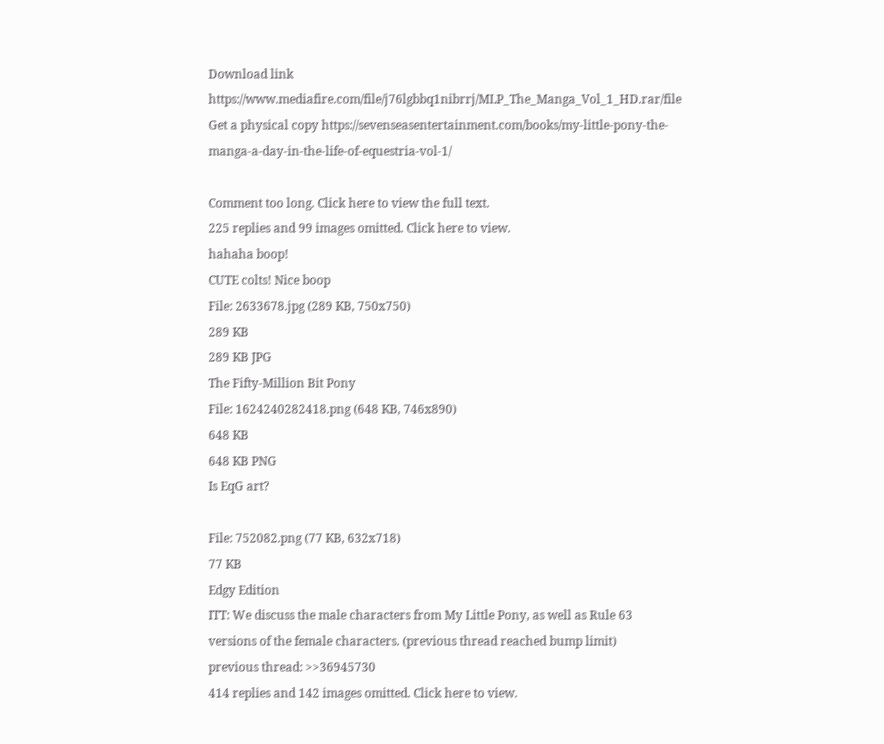Download link https://www.mediafire.com/file/j76lgbbq1nibrrj/MLP_The_Manga_Vol_1_HD.rar/file
Get a physical copy https://sevenseasentertainment.com/books/my-little-pony-the-manga-a-day-in-the-life-of-equestria-vol-1/

Comment too long. Click here to view the full text.
225 replies and 99 images omitted. Click here to view.
hahaha boop!
CUTE colts! Nice boop
File: 2633678.jpg (289 KB, 750x750)
289 KB
289 KB JPG
The Fifty-Million Bit Pony
File: 1624240282418.png (648 KB, 746x890)
648 KB
648 KB PNG
Is EqG art?

File: 752082.png (77 KB, 632x718)
77 KB
Edgy Edition
ITT: We discuss the male characters from My Little Pony, as well as Rule 63 versions of the female characters. (previous thread reached bump limit)
previous thread: >>36945730
414 replies and 142 images omitted. Click here to view.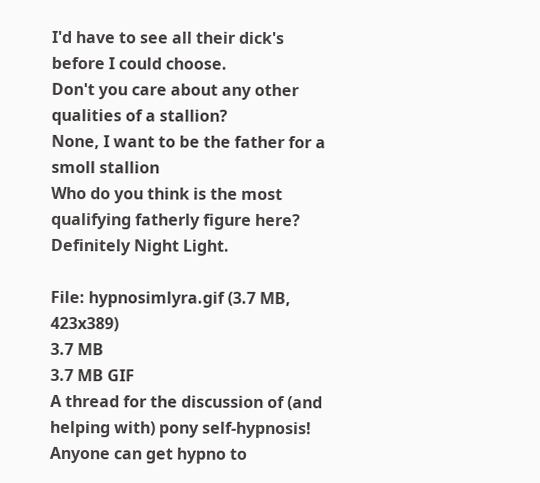I'd have to see all their dick's before I could choose.
Don't you care about any other qualities of a stallion?
None, I want to be the father for a smoll stallion
Who do you think is the most qualifying fatherly figure here?
Definitely Night Light.

File: hypnosimlyra.gif (3.7 MB, 423x389)
3.7 MB
3.7 MB GIF
A thread for the discussion of (and helping with) pony self-hypnosis!
Anyone can get hypno to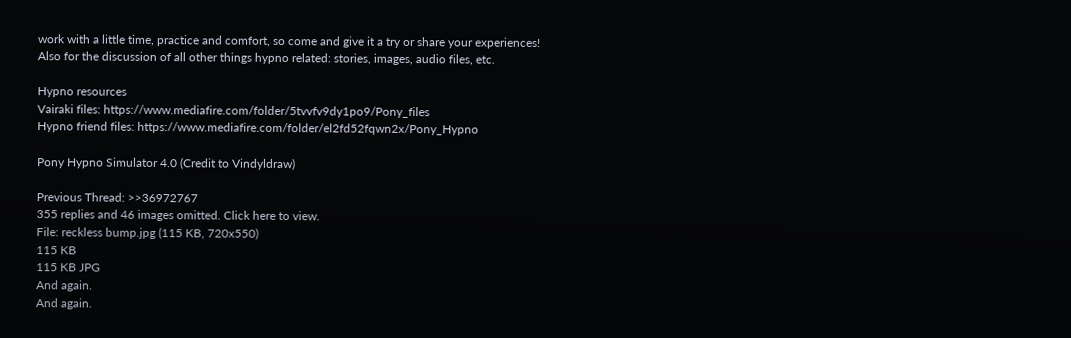work with a little time, practice and comfort, so come and give it a try or share your experiences!
Also for the discussion of all other things hypno related: stories, images, audio files, etc.

Hypno resources
Vairaki files: https://www.mediafire.com/folder/5tvvfv9dy1po9/Pony_files
Hypno friend files: https://www.mediafire.com/folder/el2fd52fqwn2x/Pony_Hypno

Pony Hypno Simulator 4.0 (Credit to Vindyldraw)

Previous Thread: >>36972767
355 replies and 46 images omitted. Click here to view.
File: reckless bump.jpg (115 KB, 720x550)
115 KB
115 KB JPG
And again.
And again.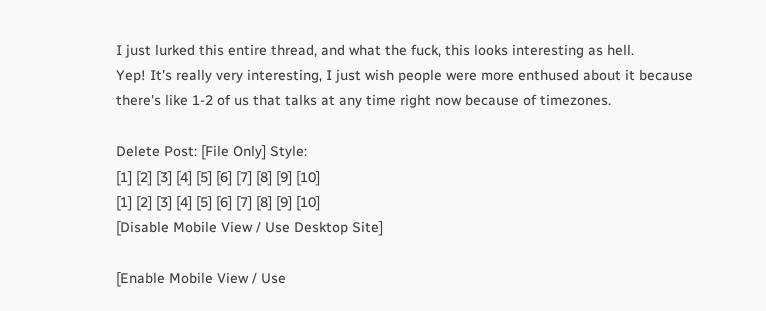I just lurked this entire thread, and what the fuck, this looks interesting as hell.
Yep! It's really very interesting, I just wish people were more enthused about it because there's like 1-2 of us that talks at any time right now because of timezones.

Delete Post: [File Only] Style:
[1] [2] [3] [4] [5] [6] [7] [8] [9] [10]
[1] [2] [3] [4] [5] [6] [7] [8] [9] [10]
[Disable Mobile View / Use Desktop Site]

[Enable Mobile View / Use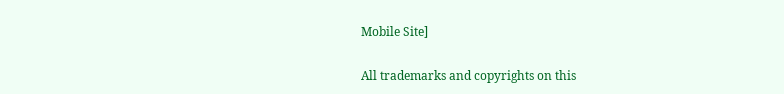Mobile Site]

All trademarks and copyrights on this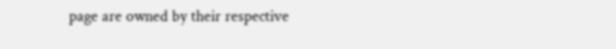page are owned by their respective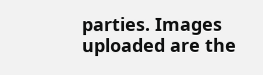parties. Images uploaded are the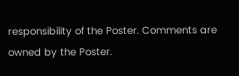responsibility of the Poster. Comments are owned by the Poster.